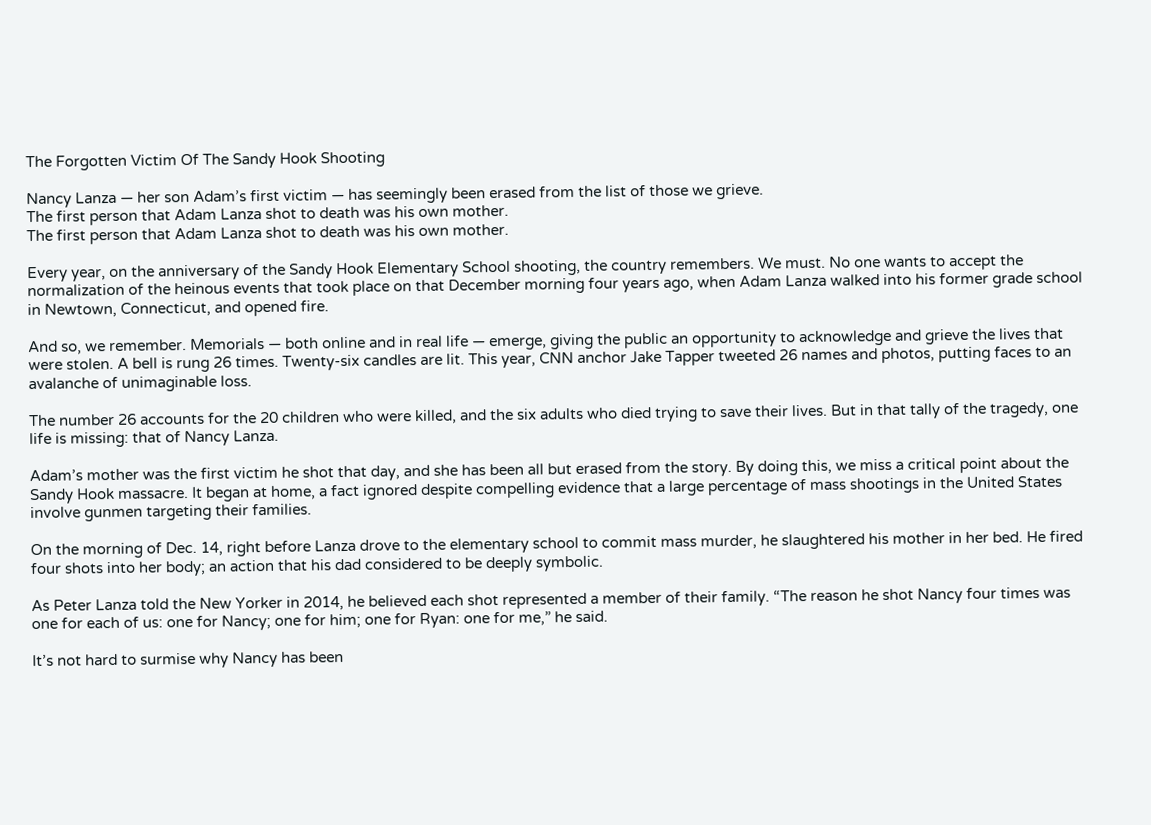The Forgotten Victim Of The Sandy Hook Shooting

Nancy Lanza — her son Adam’s first victim — has seemingly been erased from the list of those we grieve.
The first person that Adam Lanza shot to death was his own mother.
The first person that Adam Lanza shot to death was his own mother.

Every year, on the anniversary of the Sandy Hook Elementary School shooting, the country remembers. We must. No one wants to accept the normalization of the heinous events that took place on that December morning four years ago, when Adam Lanza walked into his former grade school in Newtown, Connecticut, and opened fire.

And so, we remember. Memorials ― both online and in real life ― emerge, giving the public an opportunity to acknowledge and grieve the lives that were stolen. A bell is rung 26 times. Twenty-six candles are lit. This year, CNN anchor Jake Tapper tweeted 26 names and photos, putting faces to an avalanche of unimaginable loss.

The number 26 accounts for the 20 children who were killed, and the six adults who died trying to save their lives. But in that tally of the tragedy, one life is missing: that of Nancy Lanza.

Adam’s mother was the first victim he shot that day, and she has been all but erased from the story. By doing this, we miss a critical point about the Sandy Hook massacre. It began at home, a fact ignored despite compelling evidence that a large percentage of mass shootings in the United States involve gunmen targeting their families.

On the morning of Dec. 14, right before Lanza drove to the elementary school to commit mass murder, he slaughtered his mother in her bed. He fired four shots into her body; an action that his dad considered to be deeply symbolic.

As Peter Lanza told the New Yorker in 2014, he believed each shot represented a member of their family. “The reason he shot Nancy four times was one for each of us: one for Nancy; one for him; one for Ryan: one for me,” he said.

It’s not hard to surmise why Nancy has been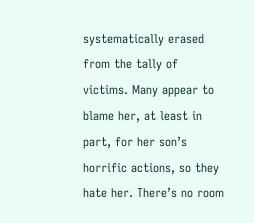systematically erased from the tally of victims. Many appear to blame her, at least in part, for her son’s horrific actions, so they hate her. There’s no room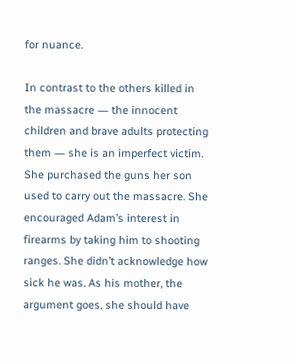for nuance.

In contrast to the others killed in the massacre ― the innocent children and brave adults protecting them ― she is an imperfect victim. She purchased the guns her son used to carry out the massacre. She encouraged Adam’s interest in firearms by taking him to shooting ranges. She didn’t acknowledge how sick he was. As his mother, the argument goes, she should have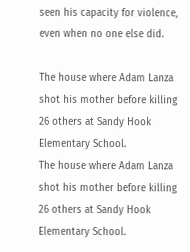seen his capacity for violence, even when no one else did.

The house where Adam Lanza shot his mother before killing 26 others at Sandy Hook Elementary School.
The house where Adam Lanza shot his mother before killing 26 others at Sandy Hook Elementary School.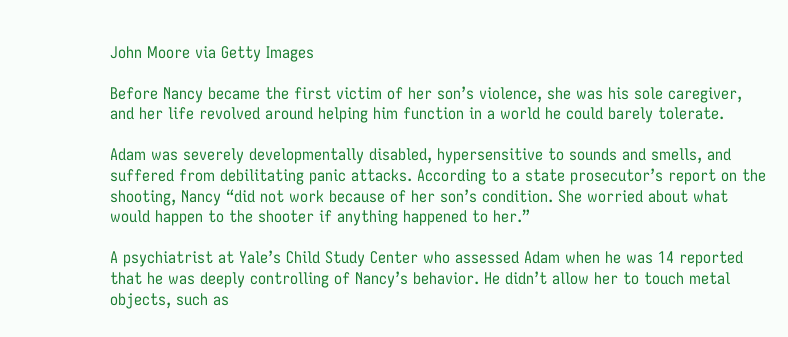John Moore via Getty Images

Before Nancy became the first victim of her son’s violence, she was his sole caregiver, and her life revolved around helping him function in a world he could barely tolerate.

Adam was severely developmentally disabled, hypersensitive to sounds and smells, and suffered from debilitating panic attacks. According to a state prosecutor’s report on the shooting, Nancy “did not work because of her son’s condition. She worried about what would happen to the shooter if anything happened to her.”

A psychiatrist at Yale’s Child Study Center who assessed Adam when he was 14 reported that he was deeply controlling of Nancy’s behavior. He didn’t allow her to touch metal objects, such as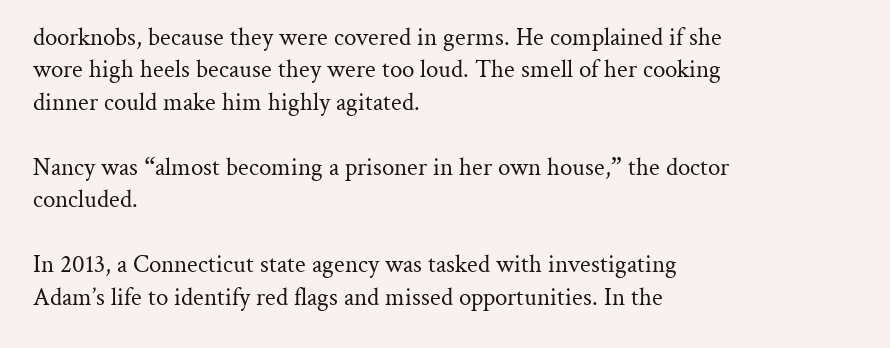doorknobs, because they were covered in germs. He complained if she wore high heels because they were too loud. The smell of her cooking dinner could make him highly agitated.

Nancy was “almost becoming a prisoner in her own house,” the doctor concluded.

In 2013, a Connecticut state agency was tasked with investigating Adam’s life to identify red flags and missed opportunities. In the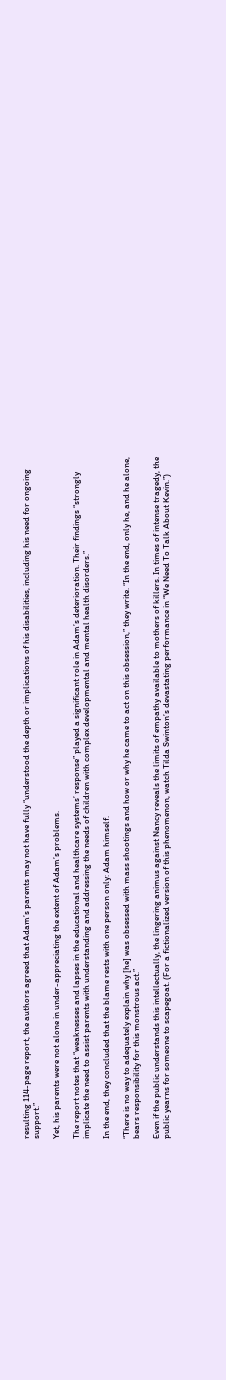resulting 114-page report, the authors agreed that Adam’s parents may not have fully “understood the depth or implications of his disabilities, including his need for ongoing support.”

Yet, his parents were not alone in under-appreciating the extent of Adam’s problems.

The report notes that “weaknesses and lapses in the educational and healthcare systems’ response” played a significant role in Adam’s deterioration. Their findings “strongly implicate the need to assist parents with understanding and addressing the needs of children with complex developmental and mental health disorders.”

In the end, they concluded that the blame rests with one person only: Adam himself.

“There is no way to adequately explain why [he] was obsessed with mass shootings and how or why he came to act on this obsession,” they write. “In the end, only he, and he alone, bears responsibility for this monstrous act.”

Even if the public understands this intellectually, the lingering animus against Nancy reveals the limits of empathy available to mothers of killers. In times of intense tragedy, the public yearns for someone to scapegoat. (For a fictionalized version of this phenomenon, watch Tilda Swinton’s devastating performance in “We Need To Talk About Kevin.”)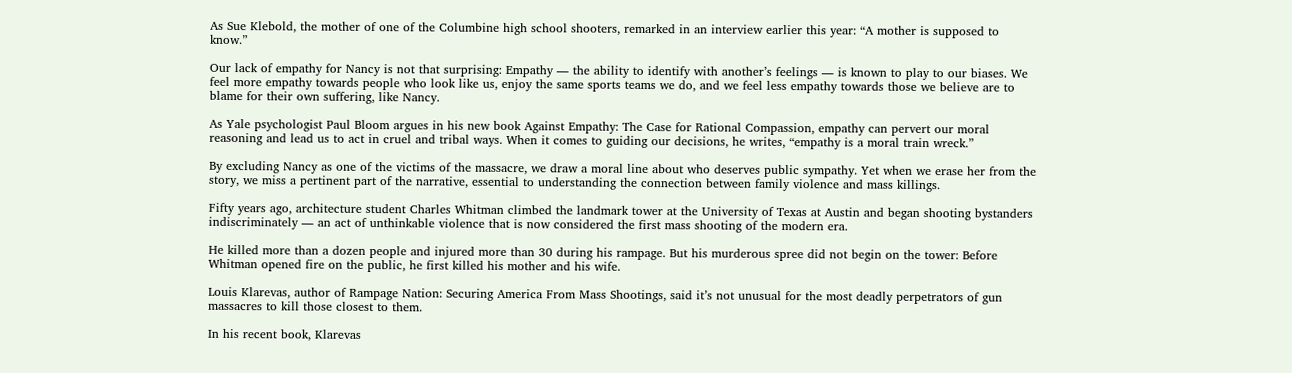As Sue Klebold, the mother of one of the Columbine high school shooters, remarked in an interview earlier this year: “A mother is supposed to know.”

Our lack of empathy for Nancy is not that surprising: Empathy ― the ability to identify with another’s feelings ― is known to play to our biases. We feel more empathy towards people who look like us, enjoy the same sports teams we do, and we feel less empathy towards those we believe are to blame for their own suffering, like Nancy.

As Yale psychologist Paul Bloom argues in his new book Against Empathy: The Case for Rational Compassion, empathy can pervert our moral reasoning and lead us to act in cruel and tribal ways. When it comes to guiding our decisions, he writes, “empathy is a moral train wreck.”

By excluding Nancy as one of the victims of the massacre, we draw a moral line about who deserves public sympathy. Yet when we erase her from the story, we miss a pertinent part of the narrative, essential to understanding the connection between family violence and mass killings.

Fifty years ago, architecture student Charles Whitman climbed the landmark tower at the University of Texas at Austin and began shooting bystanders indiscriminately ― an act of unthinkable violence that is now considered the first mass shooting of the modern era.

He killed more than a dozen people and injured more than 30 during his rampage. But his murderous spree did not begin on the tower: Before Whitman opened fire on the public, he first killed his mother and his wife.

Louis Klarevas, author of Rampage Nation: Securing America From Mass Shootings, said it’s not unusual for the most deadly perpetrators of gun massacres to kill those closest to them.

In his recent book, Klarevas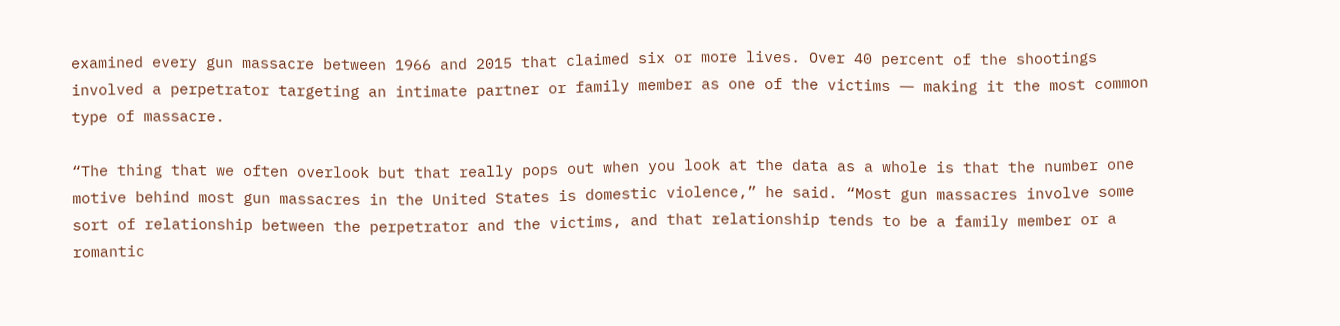examined every gun massacre between 1966 and 2015 that claimed six or more lives. Over 40 percent of the shootings involved a perpetrator targeting an intimate partner or family member as one of the victims ― making it the most common type of massacre.

“The thing that we often overlook but that really pops out when you look at the data as a whole is that the number one motive behind most gun massacres in the United States is domestic violence,” he said. “Most gun massacres involve some sort of relationship between the perpetrator and the victims, and that relationship tends to be a family member or a romantic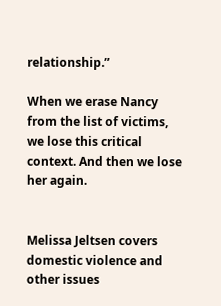relationship.”

When we erase Nancy from the list of victims, we lose this critical context. And then we lose her again.


Melissa Jeltsen covers domestic violence and other issues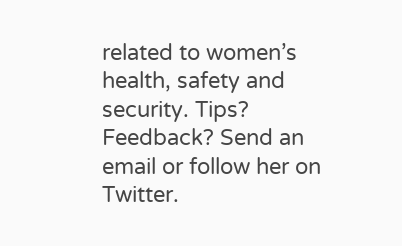related to women’s health, safety and security. Tips? Feedback? Send an email or follow her on Twitter.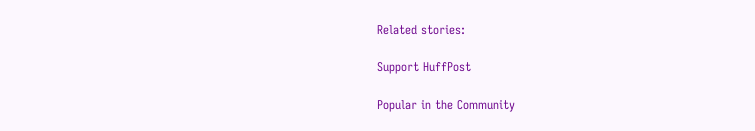Related stories:

Support HuffPost

Popular in the Community